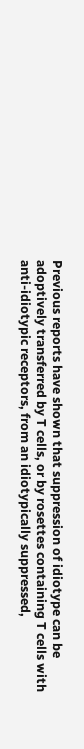Previous reports have shown that suppression of idiotype can be adoptively transferred by T cells, or by rosettes containing T cells with anti-idiotypic receptors, from an idiotypically suppressed,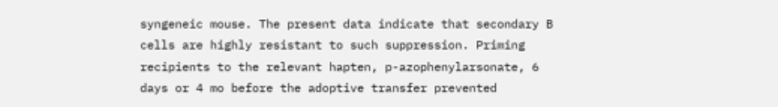syngeneic mouse. The present data indicate that secondary B cells are highly resistant to such suppression. Priming recipients to the relevant hapten, p-azophenylarsonate, 6 days or 4 mo before the adoptive transfer prevented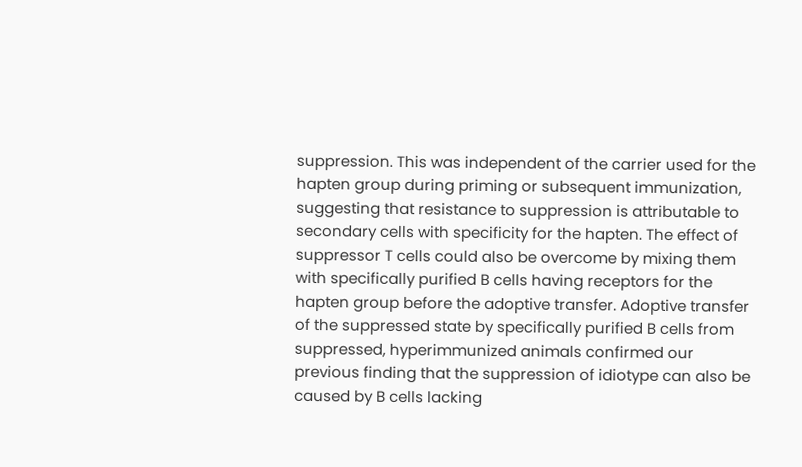suppression. This was independent of the carrier used for the hapten group during priming or subsequent immunization, suggesting that resistance to suppression is attributable to secondary cells with specificity for the hapten. The effect of suppressor T cells could also be overcome by mixing them with specifically purified B cells having receptors for the hapten group before the adoptive transfer. Adoptive transfer of the suppressed state by specifically purified B cells from suppressed, hyperimmunized animals confirmed our previous finding that the suppression of idiotype can also be caused by B cells lacking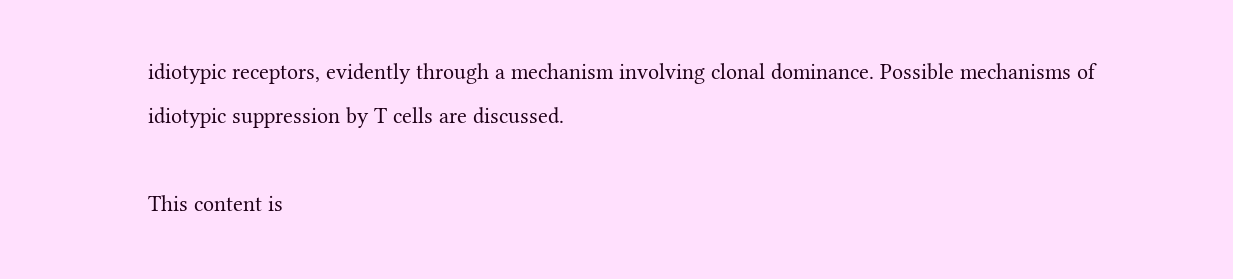idiotypic receptors, evidently through a mechanism involving clonal dominance. Possible mechanisms of idiotypic suppression by T cells are discussed.

This content is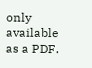only available as a PDF.